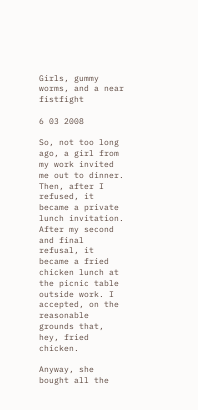Girls, gummy worms, and a near fistfight

6 03 2008

So, not too long ago, a girl from my work invited me out to dinner. Then, after I refused, it became a private lunch invitation. After my second and final refusal, it became a fried chicken lunch at the picnic table outside work. I accepted, on the reasonable grounds that, hey, fried chicken.

Anyway, she bought all the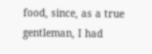food, since, as a true gentleman, I had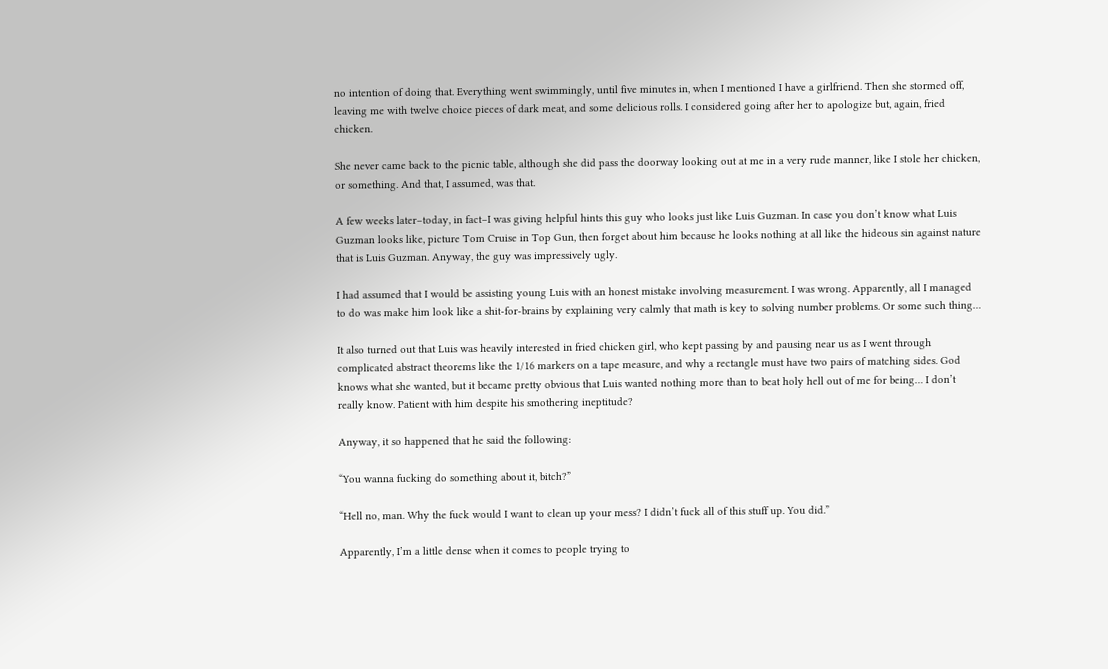no intention of doing that. Everything went swimmingly, until five minutes in, when I mentioned I have a girlfriend. Then she stormed off, leaving me with twelve choice pieces of dark meat, and some delicious rolls. I considered going after her to apologize but, again, fried chicken.

She never came back to the picnic table, although she did pass the doorway looking out at me in a very rude manner, like I stole her chicken, or something. And that, I assumed, was that.

A few weeks later–today, in fact–I was giving helpful hints this guy who looks just like Luis Guzman. In case you don’t know what Luis Guzman looks like, picture Tom Cruise in Top Gun, then forget about him because he looks nothing at all like the hideous sin against nature that is Luis Guzman. Anyway, the guy was impressively ugly.

I had assumed that I would be assisting young Luis with an honest mistake involving measurement. I was wrong. Apparently, all I managed to do was make him look like a shit-for-brains by explaining very calmly that math is key to solving number problems. Or some such thing…

It also turned out that Luis was heavily interested in fried chicken girl, who kept passing by and pausing near us as I went through complicated abstract theorems like the 1/16 markers on a tape measure, and why a rectangle must have two pairs of matching sides. God knows what she wanted, but it became pretty obvious that Luis wanted nothing more than to beat holy hell out of me for being… I don’t really know. Patient with him despite his smothering ineptitude?

Anyway, it so happened that he said the following:

“You wanna fucking do something about it, bitch?”

“Hell no, man. Why the fuck would I want to clean up your mess? I didn’t fuck all of this stuff up. You did.”

Apparently, I’m a little dense when it comes to people trying to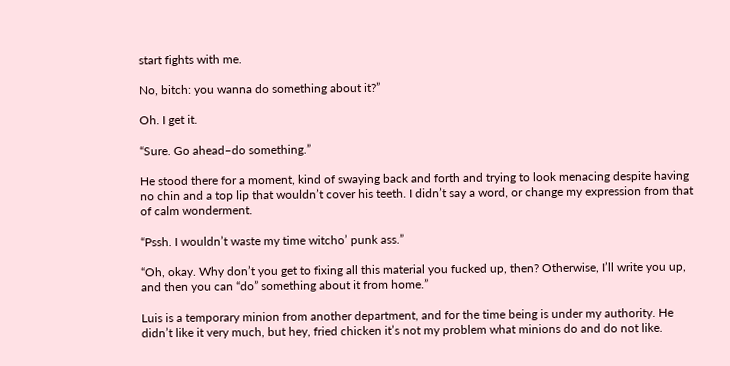start fights with me.

No, bitch: you wanna do something about it?”

Oh. I get it.

“Sure. Go ahead–do something.”

He stood there for a moment, kind of swaying back and forth and trying to look menacing despite having no chin and a top lip that wouldn’t cover his teeth. I didn’t say a word, or change my expression from that of calm wonderment.

“Pssh. I wouldn’t waste my time witcho’ punk ass.”

“Oh, okay. Why don’t you get to fixing all this material you fucked up, then? Otherwise, I’ll write you up, and then you can “do” something about it from home.”

Luis is a temporary minion from another department, and for the time being is under my authority. He didn’t like it very much, but hey, fried chicken it’s not my problem what minions do and do not like.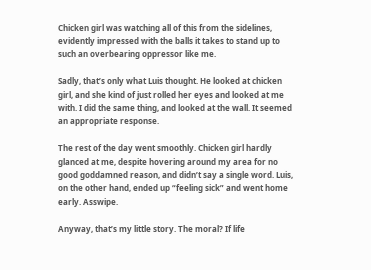Chicken girl was watching all of this from the sidelines, evidently impressed with the balls it takes to stand up to such an overbearing oppressor like me.

Sadly, that’s only what Luis thought. He looked at chicken girl, and she kind of just rolled her eyes and looked at me with. I did the same thing, and looked at the wall. It seemed an appropriate response.

The rest of the day went smoothly. Chicken girl hardly glanced at me, despite hovering around my area for no good goddamned reason, and didn’t say a single word. Luis, on the other hand, ended up “feeling sick” and went home early. Asswipe.

Anyway, that’s my little story. The moral? If life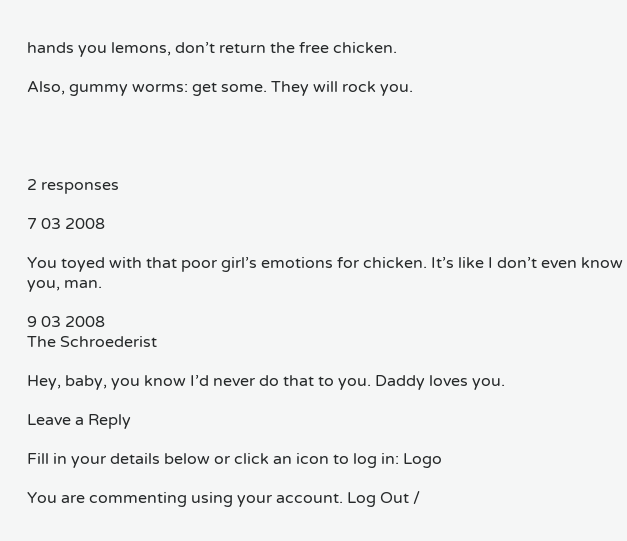hands you lemons, don’t return the free chicken.

Also, gummy worms: get some. They will rock you.




2 responses

7 03 2008

You toyed with that poor girl’s emotions for chicken. It’s like I don’t even know you, man.

9 03 2008
The Schroederist

Hey, baby, you know I’d never do that to you. Daddy loves you.

Leave a Reply

Fill in your details below or click an icon to log in: Logo

You are commenting using your account. Log Out /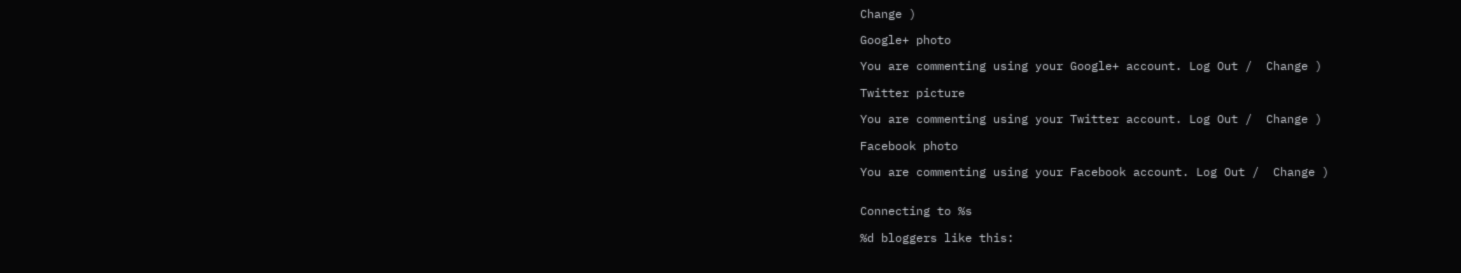Change )

Google+ photo

You are commenting using your Google+ account. Log Out /  Change )

Twitter picture

You are commenting using your Twitter account. Log Out /  Change )

Facebook photo

You are commenting using your Facebook account. Log Out /  Change )


Connecting to %s

%d bloggers like this: